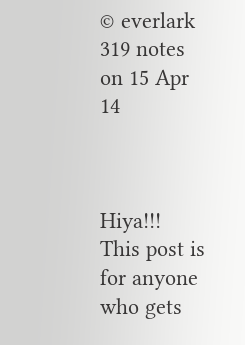© everlark
319 notes on 15 Apr 14



Hiya!!! This post is for anyone who gets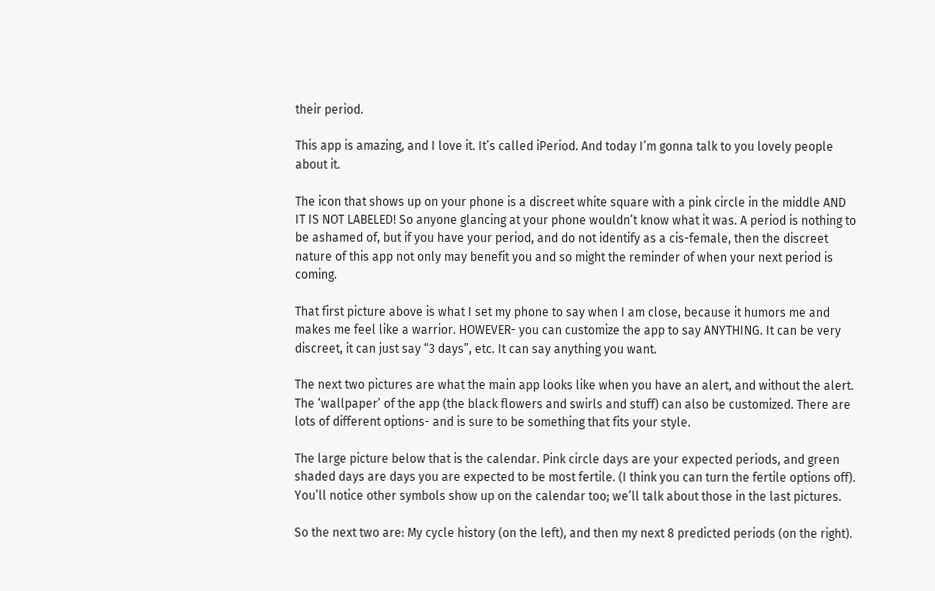their period.

This app is amazing, and I love it. It’s called iPeriod. And today I’m gonna talk to you lovely people about it.

The icon that shows up on your phone is a discreet white square with a pink circle in the middle AND IT IS NOT LABELED! So anyone glancing at your phone wouldn’t know what it was. A period is nothing to be ashamed of, but if you have your period, and do not identify as a cis-female, then the discreet nature of this app not only may benefit you and so might the reminder of when your next period is coming.

That first picture above is what I set my phone to say when I am close, because it humors me and makes me feel like a warrior. HOWEVER- you can customize the app to say ANYTHING. It can be very discreet, it can just say “3 days”, etc. It can say anything you want.

The next two pictures are what the main app looks like when you have an alert, and without the alert. The ‘wallpaper’ of the app (the black flowers and swirls and stuff) can also be customized. There are lots of different options- and is sure to be something that fits your style.

The large picture below that is the calendar. Pink circle days are your expected periods, and green shaded days are days you are expected to be most fertile. (I think you can turn the fertile options off). You’ll notice other symbols show up on the calendar too; we’ll talk about those in the last pictures.

So the next two are: My cycle history (on the left), and then my next 8 predicted periods (on the right).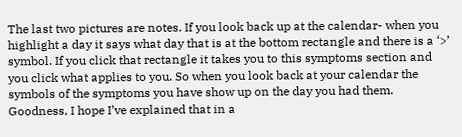The last two pictures are notes. If you look back up at the calendar- when you highlight a day it says what day that is at the bottom rectangle and there is a ‘>’ symbol. If you click that rectangle it takes you to this symptoms section and you click what applies to you. So when you look back at your calendar the symbols of the symptoms you have show up on the day you had them. Goodness, I hope I’ve explained that in a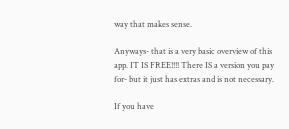way that makes sense.

Anyways- that is a very basic overview of this app. IT IS FREE!!!! There IS a version you pay for- but it just has extras and is not necessary.

If you have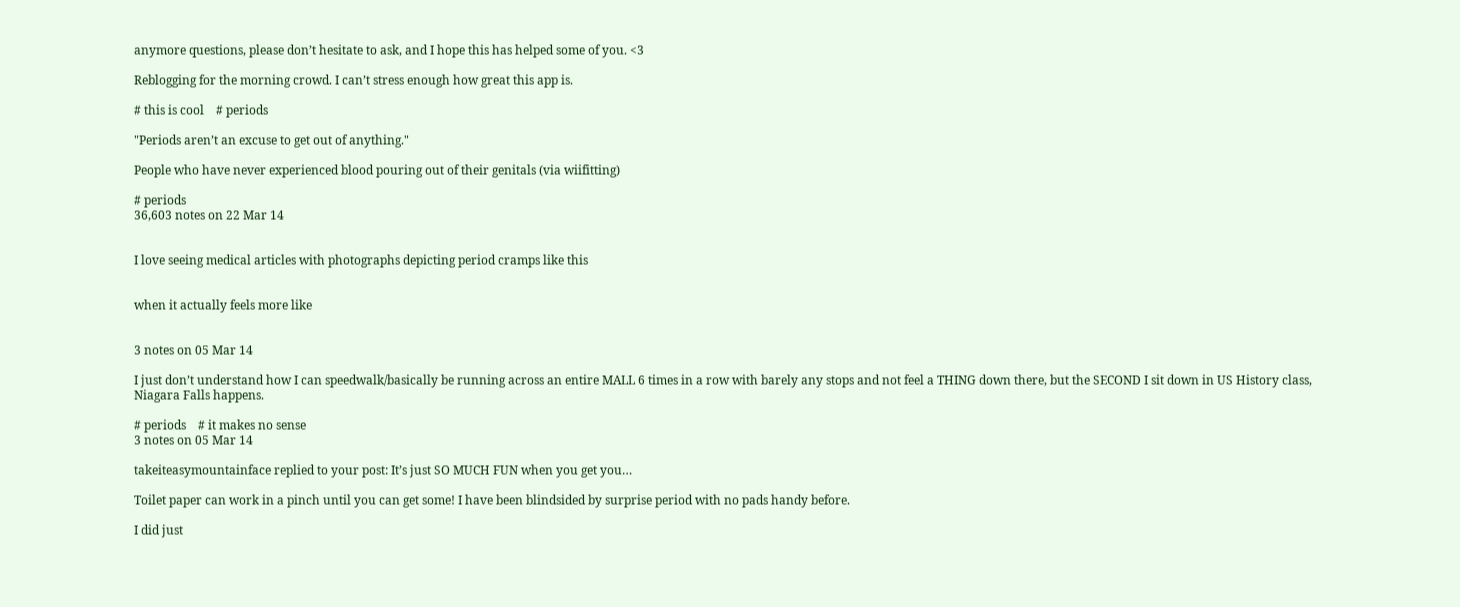anymore questions, please don’t hesitate to ask, and I hope this has helped some of you. <3

Reblogging for the morning crowd. I can’t stress enough how great this app is.

# this is cool    # periods

"Periods aren’t an excuse to get out of anything."

People who have never experienced blood pouring out of their genitals (via wiifitting)

# periods
36,603 notes on 22 Mar 14


I love seeing medical articles with photographs depicting period cramps like this


when it actually feels more like


3 notes on 05 Mar 14

I just don’t understand how I can speedwalk/basically be running across an entire MALL 6 times in a row with barely any stops and not feel a THING down there, but the SECOND I sit down in US History class, Niagara Falls happens.

# periods    # it makes no sense
3 notes on 05 Mar 14

takeiteasymountainface replied to your post: It’s just SO MUCH FUN when you get you…

Toilet paper can work in a pinch until you can get some! I have been blindsided by surprise period with no pads handy before.

I did just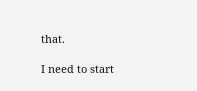that.

I need to start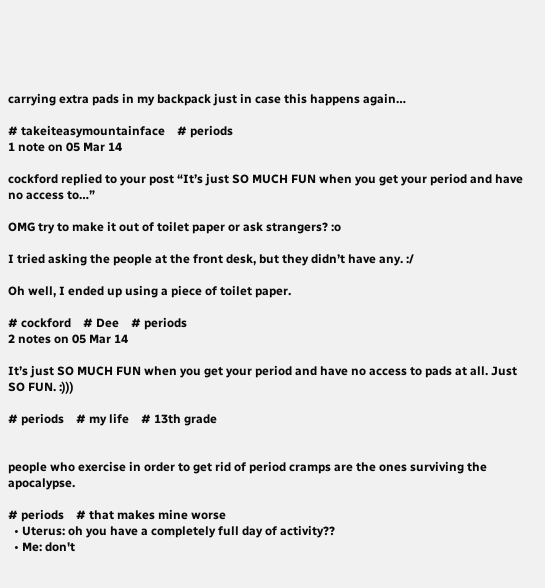carrying extra pads in my backpack just in case this happens again…

# takeiteasymountainface    # periods
1 note on 05 Mar 14

cockford replied to your post “It’s just SO MUCH FUN when you get your period and have no access to…”

OMG try to make it out of toilet paper or ask strangers? :o

I tried asking the people at the front desk, but they didn’t have any. :/

Oh well, I ended up using a piece of toilet paper.

# cockford    # Dee    # periods
2 notes on 05 Mar 14

It’s just SO MUCH FUN when you get your period and have no access to pads at all. Just SO FUN. :)))

# periods    # my life    # 13th grade


people who exercise in order to get rid of period cramps are the ones surviving the apocalypse.

# periods    # that makes mine worse
  • Uterus: oh you have a completely full day of activity??
  • Me: don't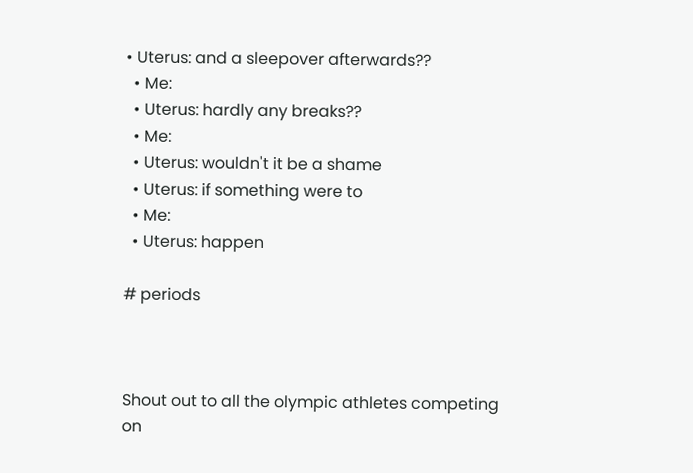• Uterus: and a sleepover afterwards??
  • Me:
  • Uterus: hardly any breaks??
  • Me:
  • Uterus: wouldn't it be a shame
  • Uterus: if something were to
  • Me:
  • Uterus: happen

# periods



Shout out to all the olympic athletes competing on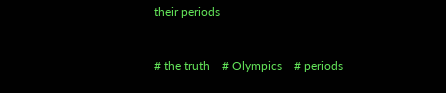their periods


# the truth    # Olympics    # periods